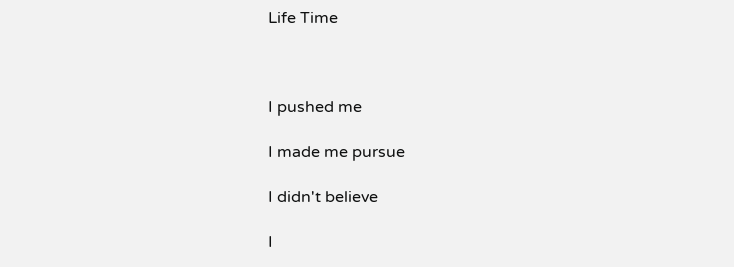Life Time



I pushed me

I made me pursue

I didn't believe

I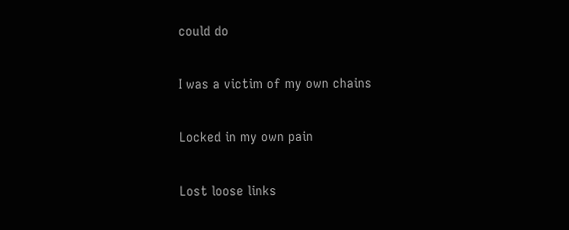could do

I was a victim of my own chains

Locked in my own pain

Lost loose links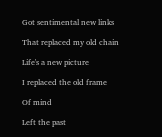Got sentimental new links

That replaced my old chain

Life's a new picture

I replaced the old frame

Of mind

Left the past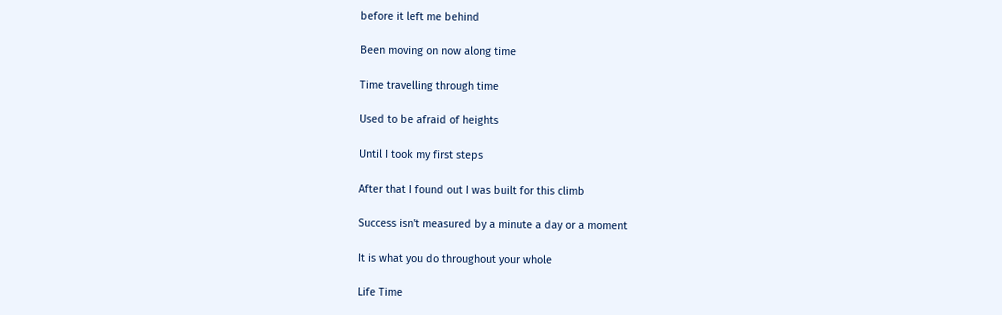before it left me behind

Been moving on now along time

Time travelling through time

Used to be afraid of heights

Until I took my first steps

After that I found out I was built for this climb

Success isn't measured by a minute a day or a moment

It is what you do throughout your whole

Life Time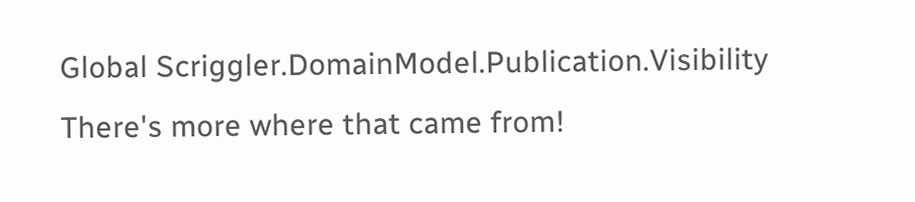Global Scriggler.DomainModel.Publication.Visibility
There's more where that came from!